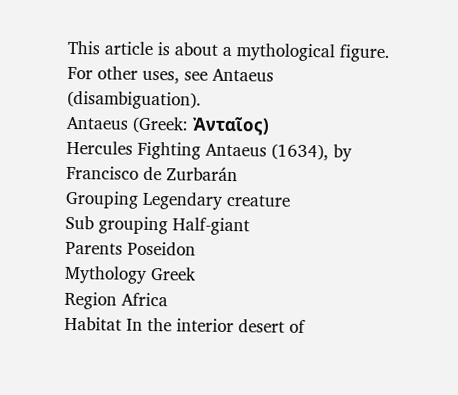This article is about a mythological figure. For other uses, see Antaeus (disambiguation).
Antaeus (Greek: Ἀνταῖος)
Hercules Fighting Antaeus (1634), by Francisco de Zurbarán
Grouping Legendary creature
Sub grouping Half-giant
Parents Poseidon
Mythology Greek
Region Africa
Habitat In the interior desert of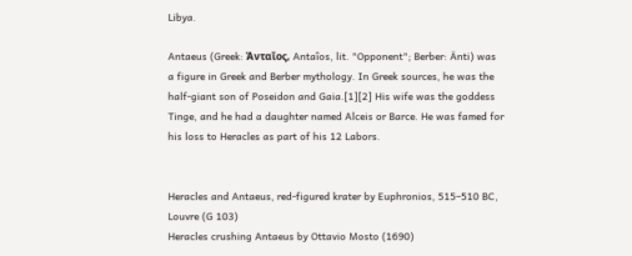Libya.

Antaeus (Greek: Ἀνταῖος, Antaîos, lit. "Opponent"; Berber: Änti) was a figure in Greek and Berber mythology. In Greek sources, he was the half-giant son of Poseidon and Gaia.[1][2] His wife was the goddess Tinge, and he had a daughter named Alceis or Barce. He was famed for his loss to Heracles as part of his 12 Labors.


Heracles and Antaeus, red-figured krater by Euphronios, 515–510 BC, Louvre (G 103)
Heracles crushing Antaeus by Ottavio Mosto (1690)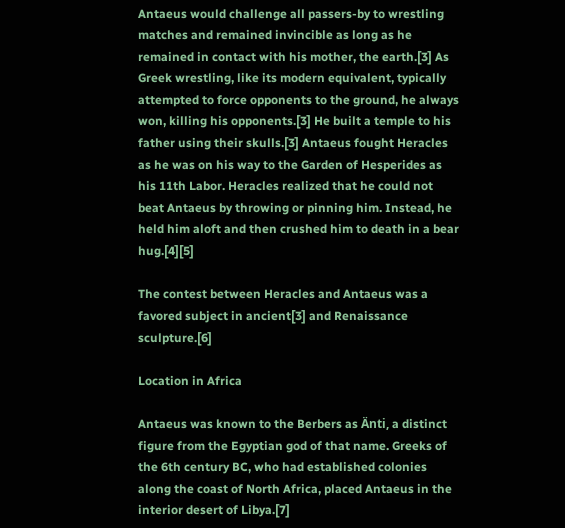Antaeus would challenge all passers-by to wrestling matches and remained invincible as long as he remained in contact with his mother, the earth.[3] As Greek wrestling, like its modern equivalent, typically attempted to force opponents to the ground, he always won, killing his opponents.[3] He built a temple to his father using their skulls.[3] Antaeus fought Heracles as he was on his way to the Garden of Hesperides as his 11th Labor. Heracles realized that he could not beat Antaeus by throwing or pinning him. Instead, he held him aloft and then crushed him to death in a bear hug.[4][5]

The contest between Heracles and Antaeus was a favored subject in ancient[3] and Renaissance sculpture.[6]

Location in Africa

Antaeus was known to the Berbers as Änti, a distinct figure from the Egyptian god of that name. Greeks of the 6th century BC, who had established colonies along the coast of North Africa, placed Antaeus in the interior desert of Libya.[7]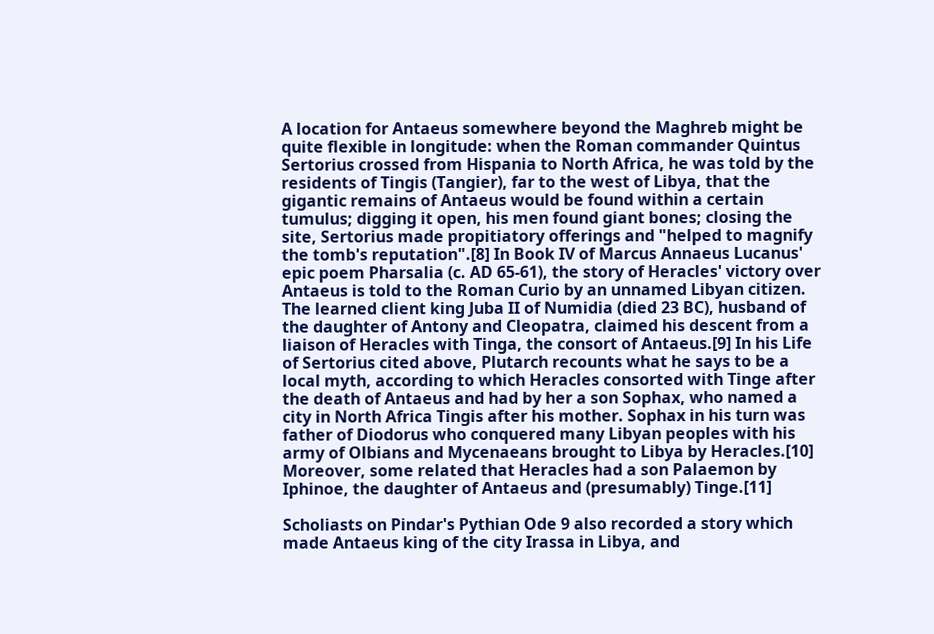A location for Antaeus somewhere beyond the Maghreb might be quite flexible in longitude: when the Roman commander Quintus Sertorius crossed from Hispania to North Africa, he was told by the residents of Tingis (Tangier), far to the west of Libya, that the gigantic remains of Antaeus would be found within a certain tumulus; digging it open, his men found giant bones; closing the site, Sertorius made propitiatory offerings and "helped to magnify the tomb's reputation".[8] In Book IV of Marcus Annaeus Lucanus' epic poem Pharsalia (c. AD 65-61), the story of Heracles' victory over Antaeus is told to the Roman Curio by an unnamed Libyan citizen. The learned client king Juba II of Numidia (died 23 BC), husband of the daughter of Antony and Cleopatra, claimed his descent from a liaison of Heracles with Tinga, the consort of Antaeus.[9] In his Life of Sertorius cited above, Plutarch recounts what he says to be a local myth, according to which Heracles consorted with Tinge after the death of Antaeus and had by her a son Sophax, who named a city in North Africa Tingis after his mother. Sophax in his turn was father of Diodorus who conquered many Libyan peoples with his army of Olbians and Mycenaeans brought to Libya by Heracles.[10] Moreover, some related that Heracles had a son Palaemon by Iphinoe, the daughter of Antaeus and (presumably) Tinge.[11]

Scholiasts on Pindar's Pythian Ode 9 also recorded a story which made Antaeus king of the city Irassa in Libya, and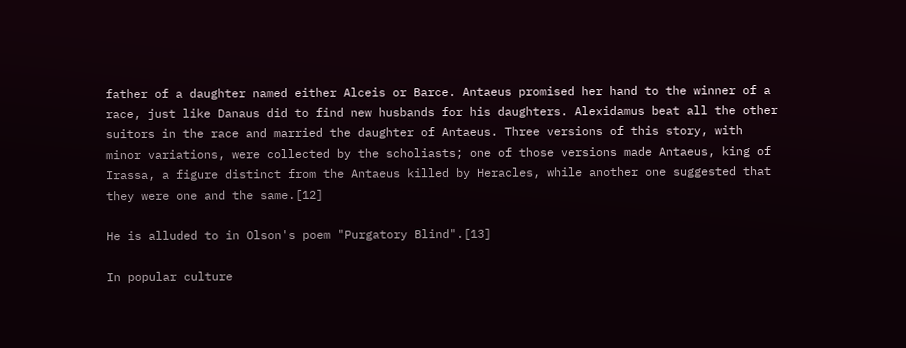father of a daughter named either Alceis or Barce. Antaeus promised her hand to the winner of a race, just like Danaus did to find new husbands for his daughters. Alexidamus beat all the other suitors in the race and married the daughter of Antaeus. Three versions of this story, with minor variations, were collected by the scholiasts; one of those versions made Antaeus, king of Irassa, a figure distinct from the Antaeus killed by Heracles, while another one suggested that they were one and the same.[12]

He is alluded to in Olson's poem "Purgatory Blind".[13]

In popular culture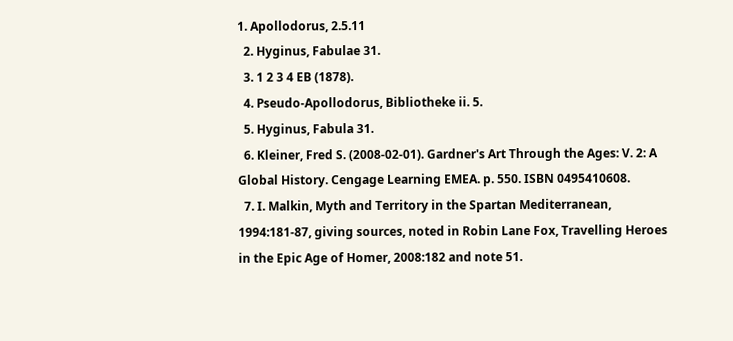1. Apollodorus, 2.5.11
  2. Hyginus, Fabulae 31.
  3. 1 2 3 4 EB (1878).
  4. Pseudo-Apollodorus, Bibliotheke ii. 5.
  5. Hyginus, Fabula 31.
  6. Kleiner, Fred S. (2008-02-01). Gardner's Art Through the Ages: V. 2: A Global History. Cengage Learning EMEA. p. 550. ISBN 0495410608.
  7. I. Malkin, Myth and Territory in the Spartan Mediterranean, 1994:181-87, giving sources, noted in Robin Lane Fox, Travelling Heroes in the Epic Age of Homer, 2008:182 and note 51.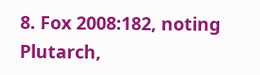8. Fox 2008:182, noting Plutarch,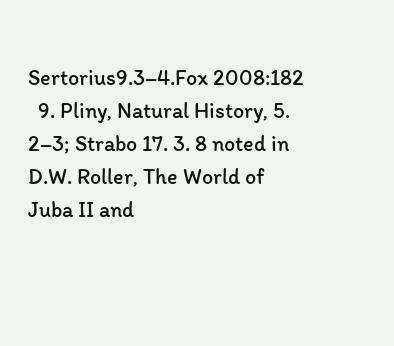Sertorius9.3–4.Fox 2008:182
  9. Pliny, Natural History, 5. 2–3; Strabo 17. 3. 8 noted in D.W. Roller, The World of Juba II and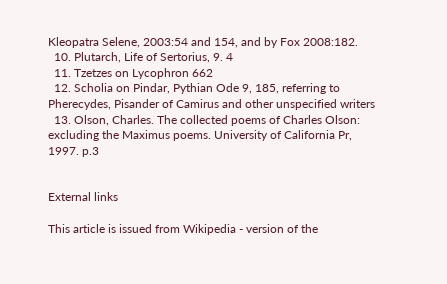Kleopatra Selene, 2003:54 and 154, and by Fox 2008:182.
  10. Plutarch, Life of Sertorius, 9. 4
  11. Tzetzes on Lycophron 662
  12. Scholia on Pindar, Pythian Ode 9, 185, referring to Pherecydes, Pisander of Camirus and other unspecified writers
  13. Olson, Charles. The collected poems of Charles Olson: excluding the Maximus poems. University of California Pr, 1997. p.3


External links

This article is issued from Wikipedia - version of the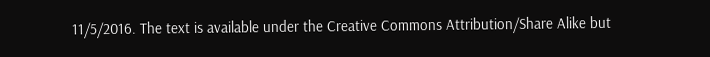11/5/2016. The text is available under the Creative Commons Attribution/Share Alike but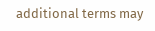additional terms may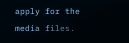apply for the media files.